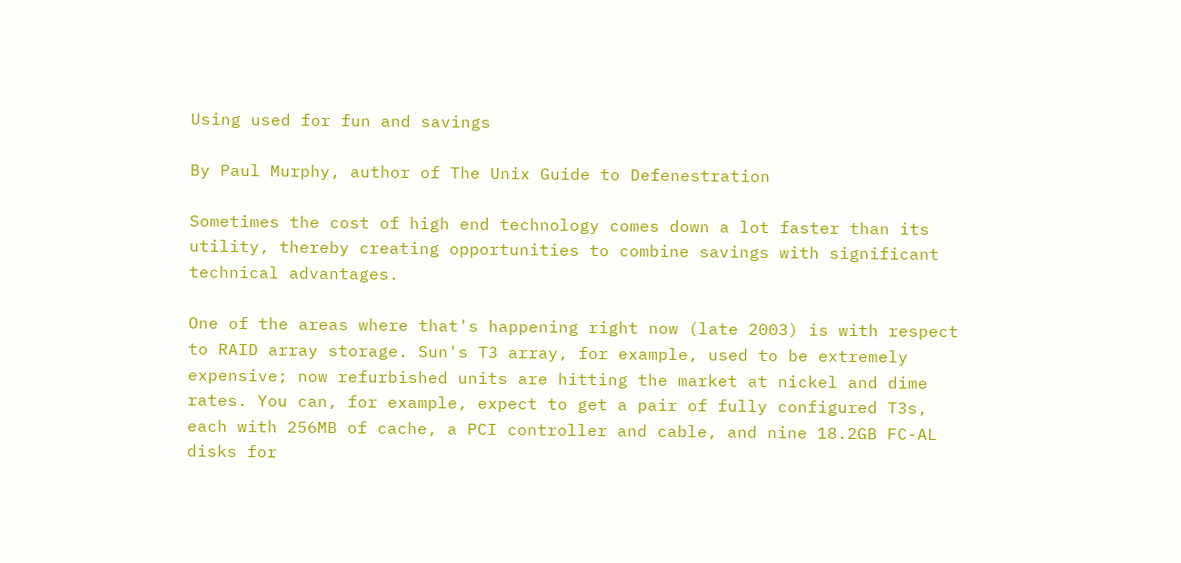Using used for fun and savings

By Paul Murphy, author of The Unix Guide to Defenestration

Sometimes the cost of high end technology comes down a lot faster than its utility, thereby creating opportunities to combine savings with significant technical advantages.

One of the areas where that's happening right now (late 2003) is with respect to RAID array storage. Sun's T3 array, for example, used to be extremely expensive; now refurbished units are hitting the market at nickel and dime rates. You can, for example, expect to get a pair of fully configured T3s, each with 256MB of cache, a PCI controller and cable, and nine 18.2GB FC-AL disks for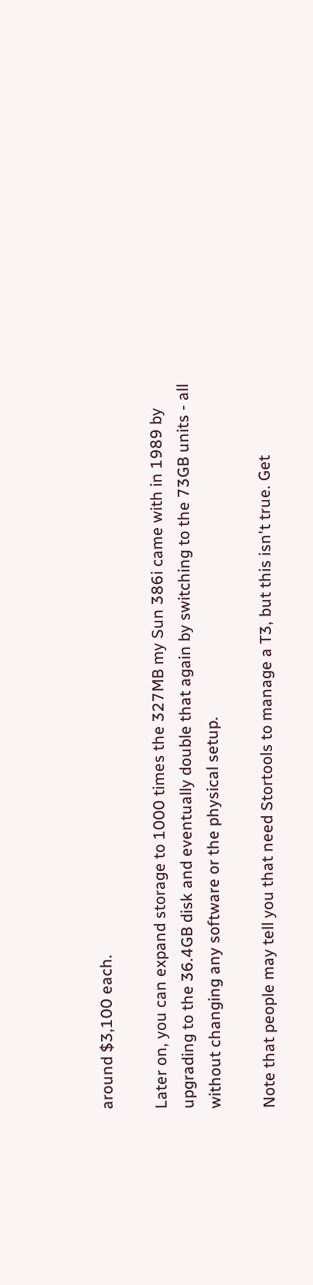around $3,100 each.

Later on, you can expand storage to 1000 times the 327MB my Sun 386i came with in 1989 by upgrading to the 36.4GB disk and eventually double that again by switching to the 73GB units - all without changing any software or the physical setup.

Note that people may tell you that need Stortools to manage a T3, but this isn't true. Get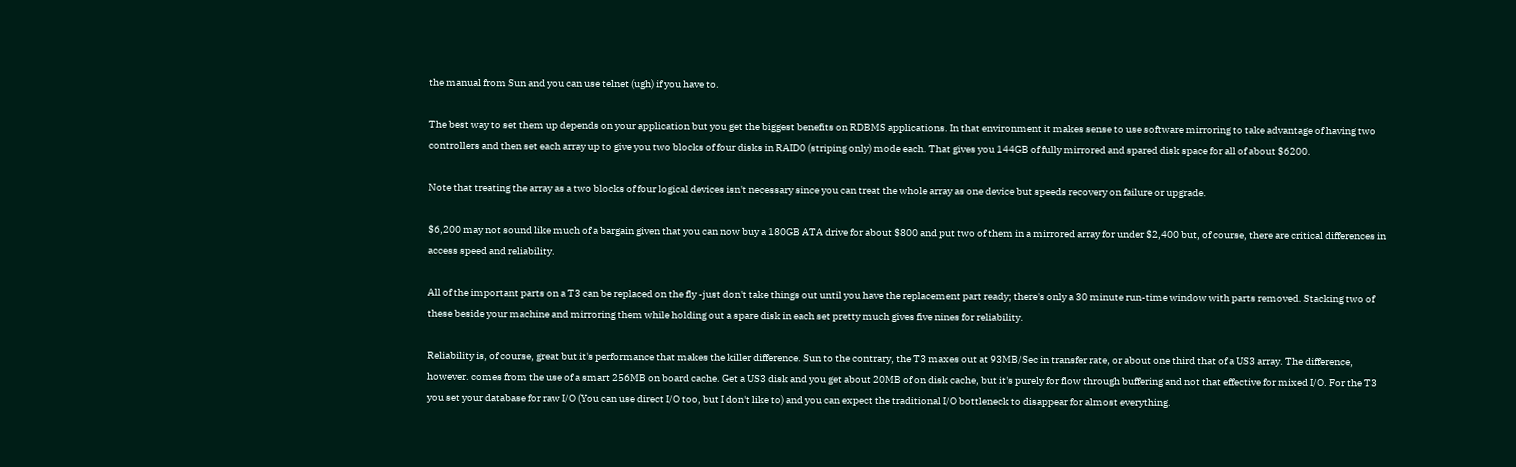the manual from Sun and you can use telnet (ugh) if you have to.

The best way to set them up depends on your application but you get the biggest benefits on RDBMS applications. In that environment it makes sense to use software mirroring to take advantage of having two controllers and then set each array up to give you two blocks of four disks in RAID0 (striping only) mode each. That gives you 144GB of fully mirrored and spared disk space for all of about $6200.

Note that treating the array as a two blocks of four logical devices isn't necessary since you can treat the whole array as one device but speeds recovery on failure or upgrade.

$6,200 may not sound like much of a bargain given that you can now buy a 180GB ATA drive for about $800 and put two of them in a mirrored array for under $2,400 but, of course, there are critical differences in access speed and reliability.

All of the important parts on a T3 can be replaced on the fly -just don't take things out until you have the replacement part ready; there's only a 30 minute run-time window with parts removed. Stacking two of these beside your machine and mirroring them while holding out a spare disk in each set pretty much gives five nines for reliability.

Reliability is, of course, great but it's performance that makes the killer difference. Sun to the contrary, the T3 maxes out at 93MB/Sec in transfer rate, or about one third that of a US3 array. The difference, however. comes from the use of a smart 256MB on board cache. Get a US3 disk and you get about 20MB of on disk cache, but it's purely for flow through buffering and not that effective for mixed I/O. For the T3 you set your database for raw I/O (You can use direct I/O too, but I don't like to) and you can expect the traditional I/O bottleneck to disappear for almost everything.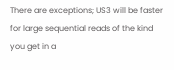There are exceptions; US3 will be faster for large sequential reads of the kind you get in a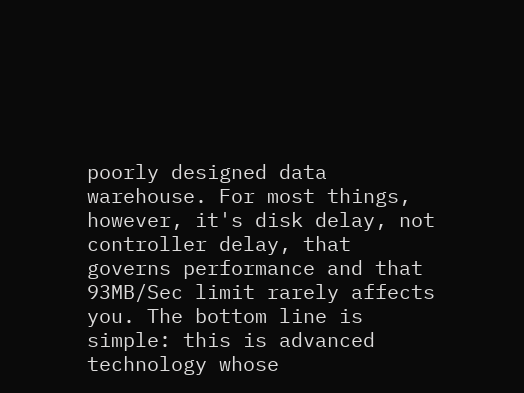poorly designed data warehouse. For most things, however, it's disk delay, not controller delay, that governs performance and that 93MB/Sec limit rarely affects you. The bottom line is simple: this is advanced technology whose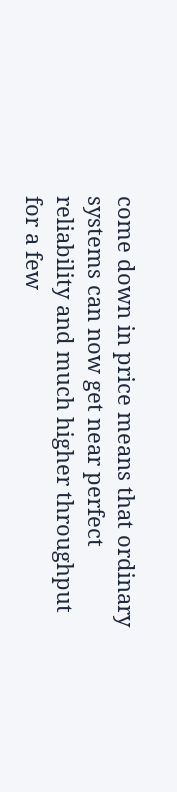come down in price means that ordinary systems can now get near perfect reliability and much higher throughput for a few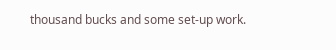thousand bucks and some set-up work.